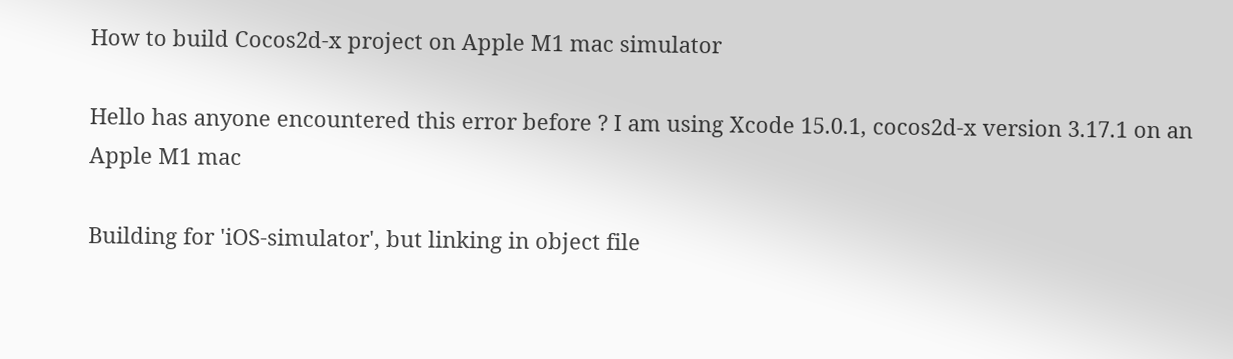How to build Cocos2d-x project on Apple M1 mac simulator

Hello has anyone encountered this error before ? I am using Xcode 15.0.1, cocos2d-x version 3.17.1 on an Apple M1 mac

Building for 'iOS-simulator', but linking in object file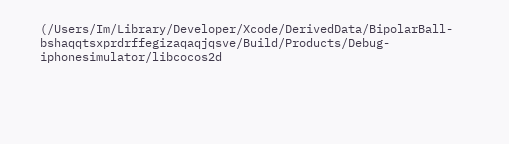(/Users/Im/Library/Developer/Xcode/DerivedData/BipolarBall-bshaqqtsxprdrffegizaqaqjqsve/Build/Products/Debug-iphonesimulator/libcocos2d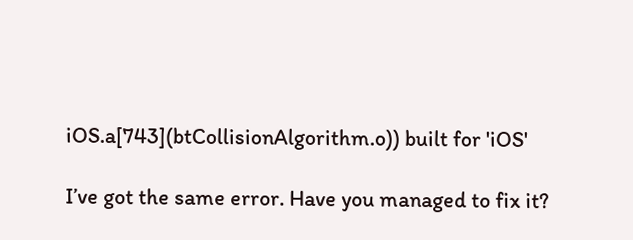iOS.a[743](btCollisionAlgorithm.o)) built for 'iOS'

I’ve got the same error. Have you managed to fix it?